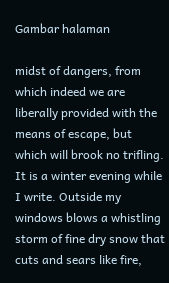Gambar halaman

midst of dangers, from which indeed we are liberally provided with the means of escape, but which will brook no trifling. It is a winter evening while I write. Outside my windows blows a whistling storm of fine dry snow that cuts and sears like fire,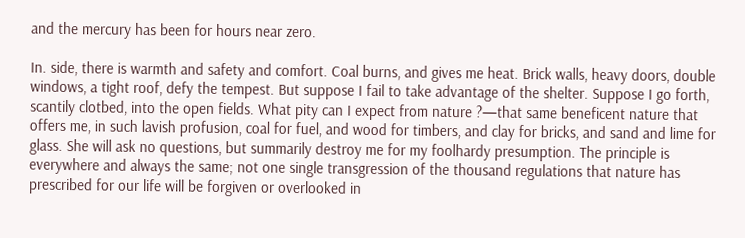and the mercury has been for hours near zero.

In. side, there is warmth and safety and comfort. Coal burns, and gives me heat. Brick walls, heavy doors, double windows, a tight roof, defy the tempest. But suppose I fail to take advantage of the shelter. Suppose I go forth, scantily clotbed, into the open fields. What pity can I expect from nature ?—that same beneficent nature that offers me, in such lavish profusion, coal for fuel, and wood for timbers, and clay for bricks, and sand and lime for glass. She will ask no questions, but summarily destroy me for my foolhardy presumption. The principle is everywhere and always the same; not one single transgression of the thousand regulations that nature has prescribed for our life will be forgiven or overlooked in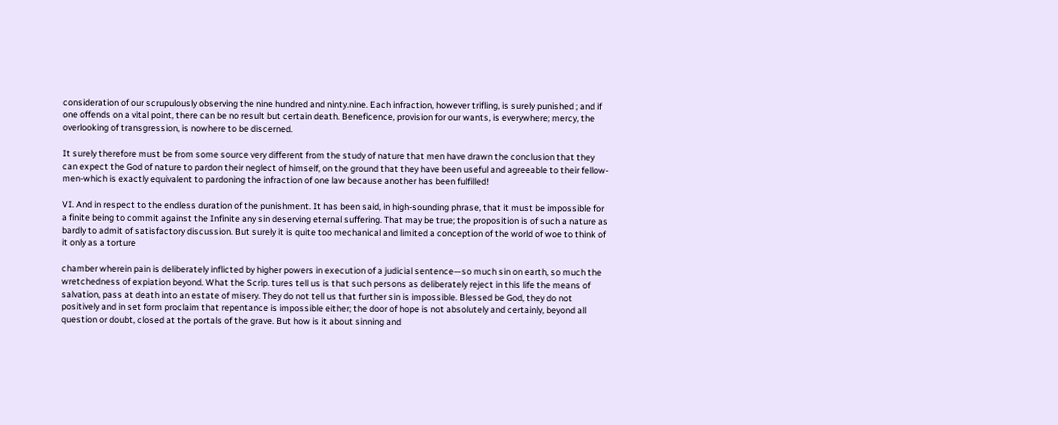consideration of our scrupulously observing the nine hundred and ninty.nine. Each infraction, however trifling, is surely punished ; and if one offends on a vital point, there can be no result but certain death. Beneficence, provision for our wants, is everywhere; mercy, the overlooking of transgression, is nowhere to be discerned.

It surely therefore must be from some source very different from the study of nature that men have drawn the conclusion that they can expect the God of nature to pardon their neglect of himself, on the ground that they have been useful and agreeable to their fellow-men-which is exactly equivalent to pardoning the infraction of one law because another has been fulfilled!

VI. And in respect to the endless duration of the punishment. It has been said, in high-sounding phrase, that it must be impossible for a finite being to commit against the Infinite any sin deserving eternal suffering. That may be true; the proposition is of such a nature as bardly to admit of satisfactory discussion. But surely it is quite too mechanical and limited a conception of the world of woe to think of it only as a torture

chamber wherein pain is deliberately inflicted by higher powers in execution of a judicial sentence—so much sin on earth, so much the wretchedness of expiation beyond. What the Scrip. tures tell us is that such persons as deliberately reject in this life the means of salvation, pass at death into an estate of misery. They do not tell us that further sin is impossible. Blessed be God, they do not positively and in set form proclaim that repentance is impossible either; the door of hope is not absolutely and certainly, beyond all question or doubt, closed at the portals of the grave. But how is it about sinning and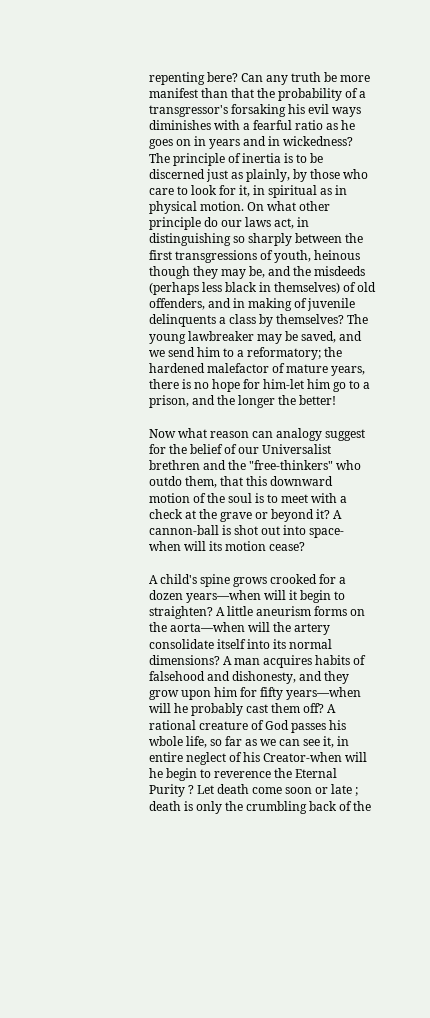repenting bere? Can any truth be more manifest than that the probability of a transgressor's forsaking his evil ways diminishes with a fearful ratio as he goes on in years and in wickedness? The principle of inertia is to be discerned just as plainly, by those who care to look for it, in spiritual as in physical motion. On what other principle do our laws act, in distinguishing so sharply between the first transgressions of youth, heinous though they may be, and the misdeeds (perhaps less black in themselves) of old offenders, and in making of juvenile delinquents a class by themselves? The young lawbreaker may be saved, and we send him to a reformatory; the hardened malefactor of mature years, there is no hope for him-let him go to a prison, and the longer the better!

Now what reason can analogy suggest for the belief of our Universalist brethren and the "free-thinkers" who outdo them, that this downward motion of the soul is to meet with a check at the grave or beyond it? A cannon-ball is shot out into space-when will its motion cease?

A child's spine grows crooked for a dozen years—when will it begin to straighten? A little aneurism forms on the aorta—when will the artery consolidate itself into its normal dimensions? A man acquires habits of falsehood and dishonesty, and they grow upon him for fifty years—when will he probably cast them off? A rational creature of God passes his wbole life, so far as we can see it, in entire neglect of his Creator-when will he begin to reverence the Eternal Purity ? Let death come soon or late ; death is only the crumbling back of the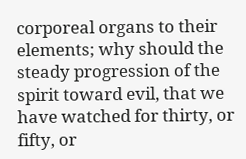corporeal organs to their elements; why should the steady progression of the spirit toward evil, that we have watched for thirty, or fifty, or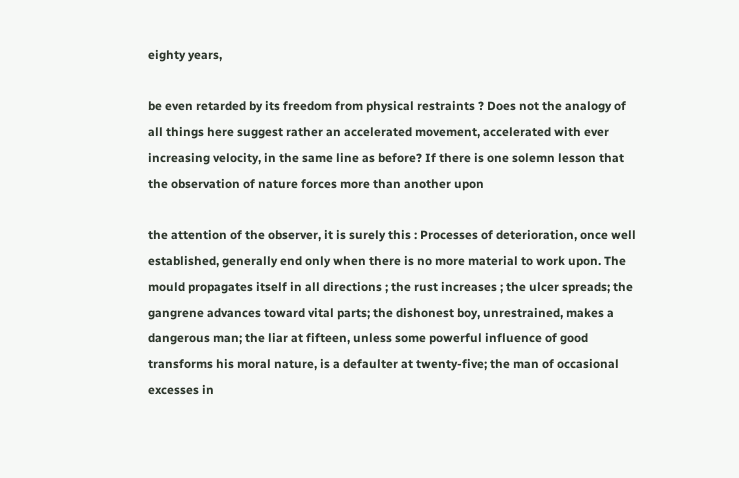eighty years,

be even retarded by its freedom from physical restraints ? Does not the analogy of all things here suggest rather an accelerated movement, accelerated with ever increasing velocity, in the same line as before? If there is one solemn lesson that the observation of nature forces more than another upon

the attention of the observer, it is surely this : Processes of deterioration, once well established, generally end only when there is no more material to work upon. The mould propagates itself in all directions ; the rust increases ; the ulcer spreads; the gangrene advances toward vital parts; the dishonest boy, unrestrained, makes a dangerous man; the liar at fifteen, unless some powerful influence of good transforms his moral nature, is a defaulter at twenty-five; the man of occasional excesses in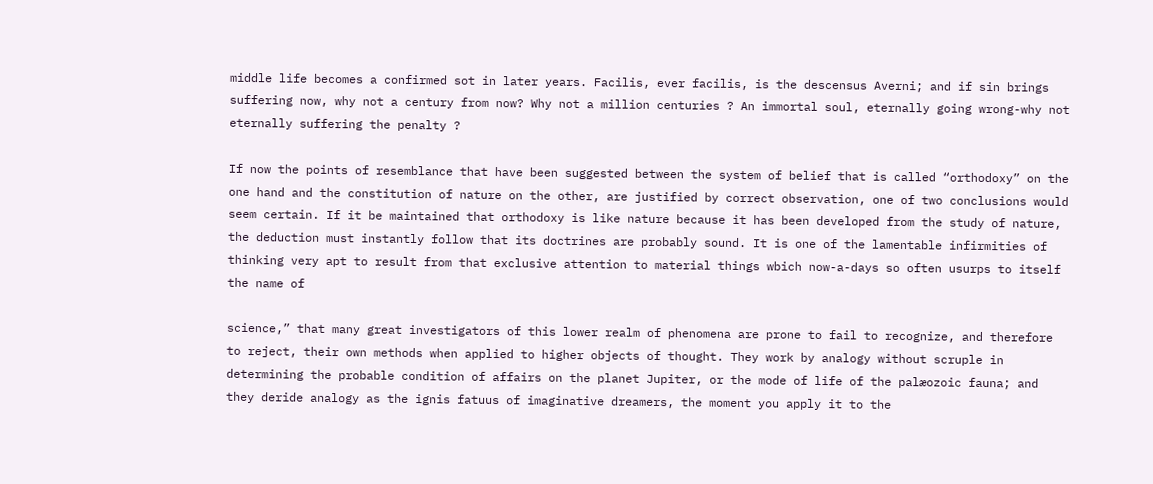middle life becomes a confirmed sot in later years. Facilis, ever facilis, is the descensus Averni; and if sin brings suffering now, why not a century from now? Why not a million centuries ? An immortal soul, eternally going wrong-why not eternally suffering the penalty ?

If now the points of resemblance that have been suggested between the system of belief that is called “orthodoxy” on the one hand and the constitution of nature on the other, are justified by correct observation, one of two conclusions would seem certain. If it be maintained that orthodoxy is like nature because it has been developed from the study of nature, the deduction must instantly follow that its doctrines are probably sound. It is one of the lamentable infirmities of thinking very apt to result from that exclusive attention to material things wbich now-a-days so often usurps to itself the name of

science,” that many great investigators of this lower realm of phenomena are prone to fail to recognize, and therefore to reject, their own methods when applied to higher objects of thought. They work by analogy without scruple in determining the probable condition of affairs on the planet Jupiter, or the mode of life of the palæozoic fauna; and they deride analogy as the ignis fatuus of imaginative dreamers, the moment you apply it to the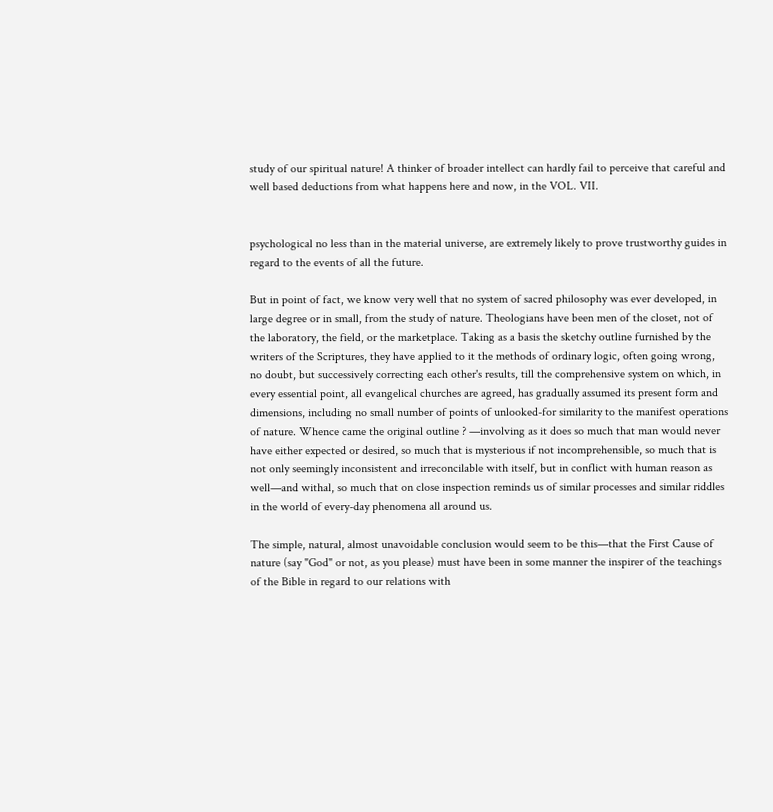study of our spiritual nature! A thinker of broader intellect can hardly fail to perceive that careful and well based deductions from what happens here and now, in the VOL. VII.


psychological no less than in the material universe, are extremely likely to prove trustworthy guides in regard to the events of all the future.

But in point of fact, we know very well that no system of sacred philosophy was ever developed, in large degree or in small, from the study of nature. Theologians have been men of the closet, not of the laboratory, the field, or the marketplace. Taking as a basis the sketchy outline furnished by the writers of the Scriptures, they have applied to it the methods of ordinary logic, often going wrong, no doubt, but successively correcting each other's results, till the comprehensive system on which, in every essential point, all evangelical churches are agreed, has gradually assumed its present form and dimensions, including no small number of points of unlooked-for similarity to the manifest operations of nature. Whence came the original outline ? —involving as it does so much that man would never have either expected or desired, so much that is mysterious if not incomprehensible, so much that is not only seemingly inconsistent and irreconcilable with itself, but in conflict with human reason as well—and withal, so much that on close inspection reminds us of similar processes and similar riddles in the world of every-day phenomena all around us.

The simple, natural, almost unavoidable conclusion would seem to be this—that the First Cause of nature (say "God" or not, as you please) must have been in some manner the inspirer of the teachings of the Bible in regard to our relations with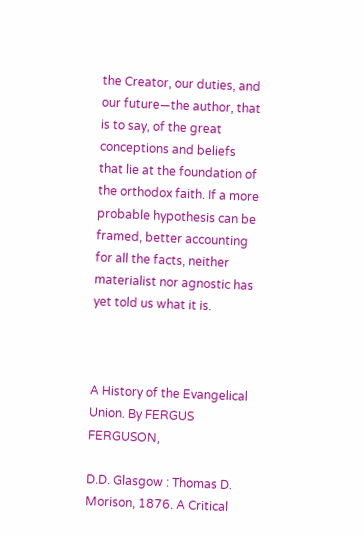the Creator, our duties, and our future—the author, that is to say, of the great conceptions and beliefs that lie at the foundation of the orthodox faith. If a more probable hypothesis can be framed, better accounting for all the facts, neither materialist nor agnostic has yet told us what it is.



A History of the Evangelical Union. By FERGUS FERGUSON,

D.D. Glasgow : Thomas D. Morison, 1876. A Critical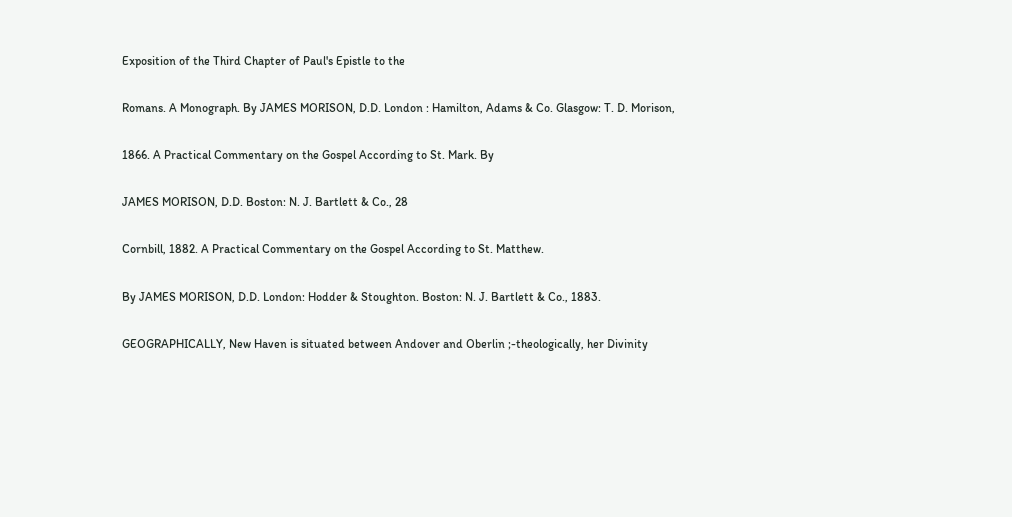Exposition of the Third Chapter of Paul's Epistle to the

Romans. A Monograph. By JAMES MORISON, D.D. London : Hamilton, Adams & Co. Glasgow: T. D. Morison,

1866. A Practical Commentary on the Gospel According to St. Mark. By

JAMES MORISON, D.D. Boston: N. J. Bartlett & Co., 28

Cornbill, 1882. A Practical Commentary on the Gospel According to St. Matthew.

By JAMES MORISON, D.D. London: Hodder & Stoughton. Boston: N. J. Bartlett & Co., 1883.

GEOGRAPHICALLY, New Haven is situated between Andover and Oberlin ;-theologically, her Divinity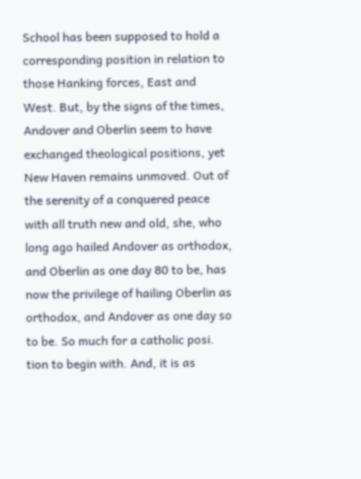School has been supposed to hold a corresponding position in relation to those Hanking forces, East and West. But, by the signs of the times, Andover and Oberlin seem to have exchanged theological positions, yet New Haven remains unmoved. Out of the serenity of a conquered peace with all truth new and old, she, who long ago hailed Andover as orthodox, and Oberlin as one day 80 to be, has now the privilege of hailing Oberlin as orthodox, and Andover as one day so to be. So much for a catholic posi. tion to begin with. And, it is as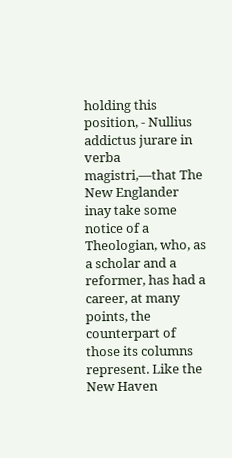holding this position, - Nullius addictus jurare in verba magistri,—that The New Englander inay take some notice of a Theologian, who, as a scholar and a reformer, has had a career, at many points, the counterpart of those its columns represent. Like the New Haven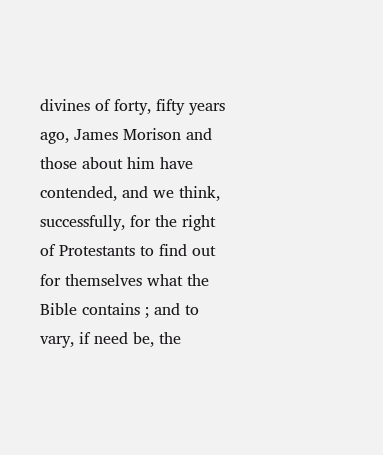divines of forty, fifty years ago, James Morison and those about him have contended, and we think, successfully, for the right of Protestants to find out for themselves what the Bible contains ; and to vary, if need be, the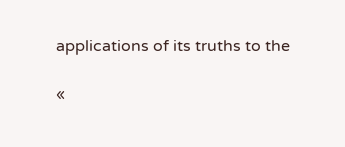applications of its truths to the

«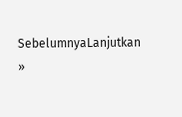SebelumnyaLanjutkan »